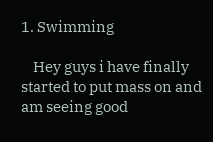1. Swimming

    Hey guys i have finally started to put mass on and am seeing good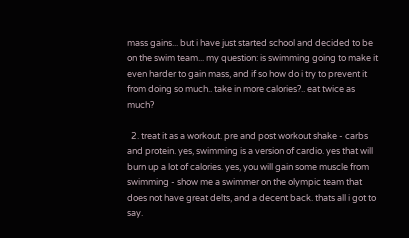mass gains... but i have just started school and decided to be on the swim team... my question: is swimming going to make it even harder to gain mass, and if so how do i try to prevent it from doing so much.. take in more calories?.. eat twice as much?

  2. treat it as a workout. pre and post workout shake - carbs and protein. yes, swimming is a version of cardio. yes that will burn up a lot of calories. yes, you will gain some muscle from swimming - show me a swimmer on the olympic team that does not have great delts, and a decent back. thats all i got to say.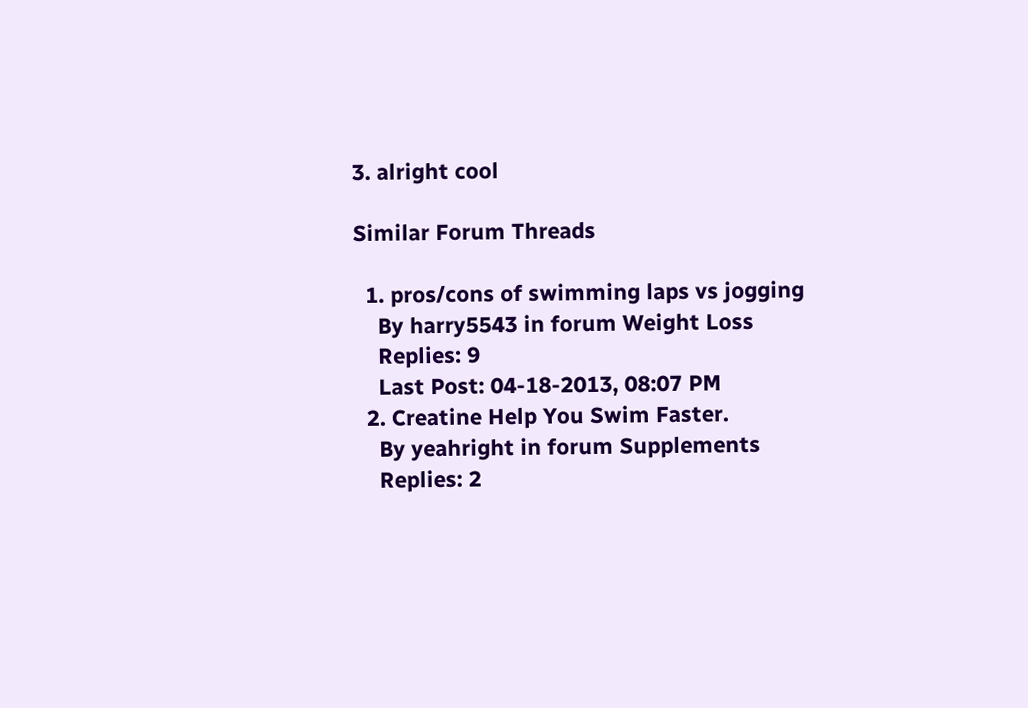3. alright cool

Similar Forum Threads

  1. pros/cons of swimming laps vs jogging
    By harry5543 in forum Weight Loss
    Replies: 9
    Last Post: 04-18-2013, 08:07 PM
  2. Creatine Help You Swim Faster.
    By yeahright in forum Supplements
    Replies: 2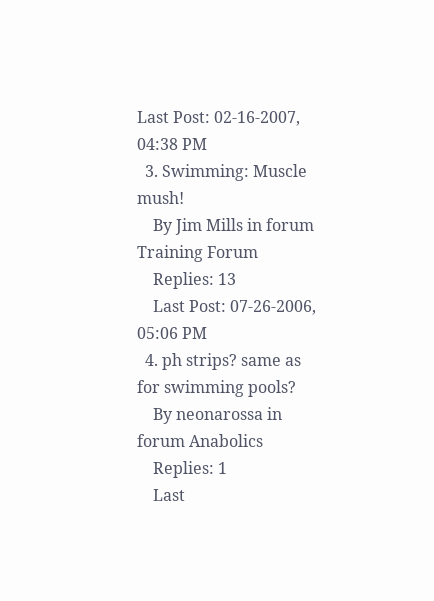Last Post: 02-16-2007, 04:38 PM
  3. Swimming: Muscle mush!
    By Jim Mills in forum Training Forum
    Replies: 13
    Last Post: 07-26-2006, 05:06 PM
  4. ph strips? same as for swimming pools?
    By neonarossa in forum Anabolics
    Replies: 1
    Last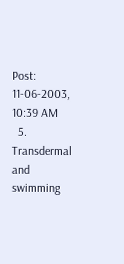Post: 11-06-2003, 10:39 AM
  5. Transdermal and swimming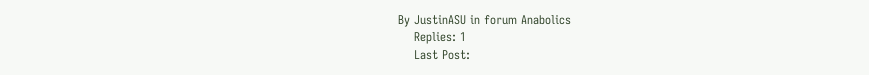By JustinASU in forum Anabolics
    Replies: 1
    Last Post: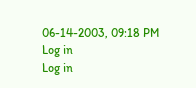06-14-2003, 09:18 PM
Log in
Log in